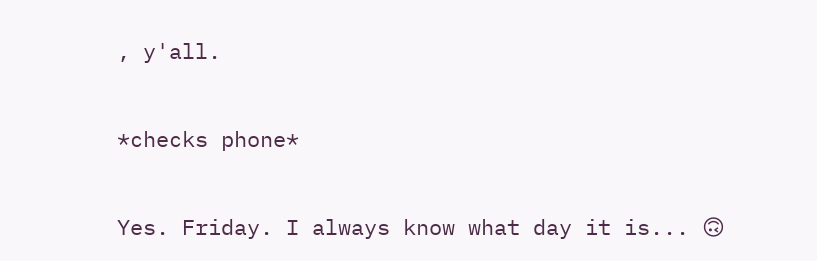, y'all.

*checks phone*

Yes. Friday. I always know what day it is... 🙃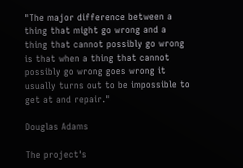"The major difference between a thing that might go wrong and a thing that cannot possibly go wrong is that when a thing that cannot possibly go wrong goes wrong it usually turns out to be impossible to get at and repair."

Douglas Adams

The project's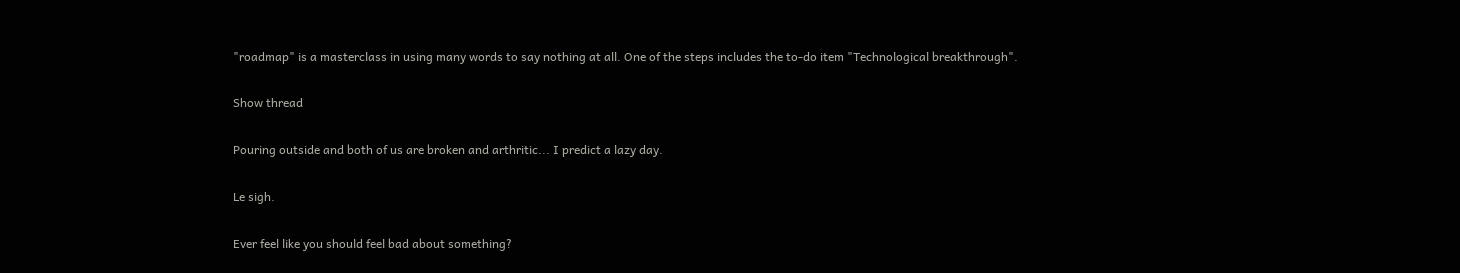"roadmap" is a masterclass in using many words to say nothing at all. One of the steps includes the to-do item "Technological breakthrough".

Show thread

Pouring outside and both of us are broken and arthritic... I predict a lazy day.

Le sigh.

Ever feel like you should feel bad about something?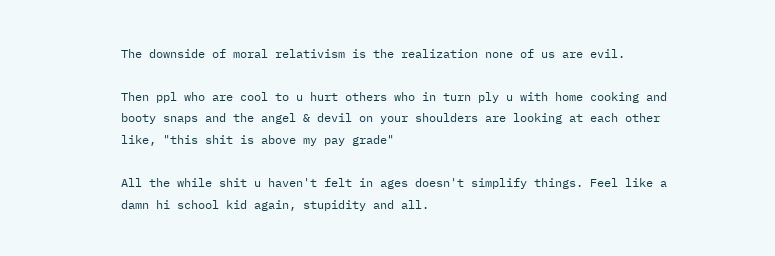The downside of moral relativism is the realization none of us are evil.

Then ppl who are cool to u hurt others who in turn ply u with home cooking and booty snaps and the angel & devil on your shoulders are looking at each other like, "this shit is above my pay grade"

All the while shit u haven't felt in ages doesn't simplify things. Feel like a damn hi school kid again, stupidity and all.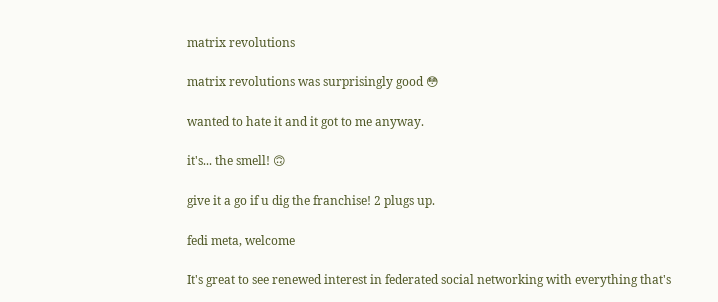matrix revolutions

matrix revolutions was surprisingly good 😳

wanted to hate it and it got to me anyway.

it's... the smell! 🙃

give it a go if u dig the franchise! 2 plugs up.

fedi meta, welcome

It's great to see renewed interest in federated social networking with everything that's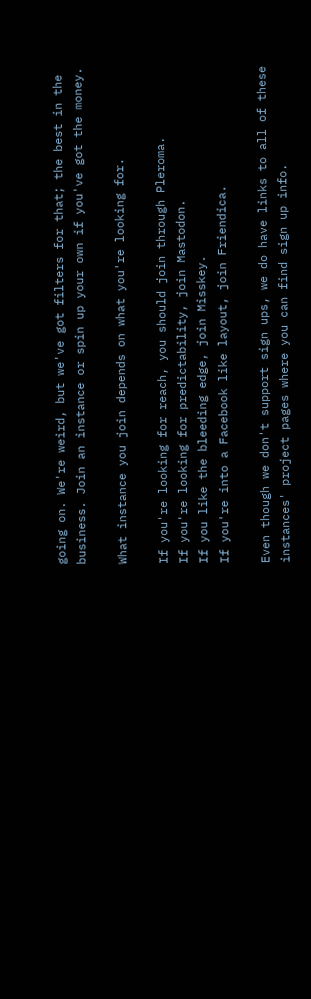going on. We're weird, but we've got filters for that; the best in the business. Join an instance or spin up your own if you've got the money.

What instance you join depends on what you're looking for.

If you're looking for reach, you should join through Pleroma.
If you're looking for predictability, join Mastodon.
If you like the bleeding edge, join Misskey.
If you're into a Facebook like layout, join Friendica.

Even though we don't support sign ups, we do have links to all of these instances' project pages where you can find sign up info.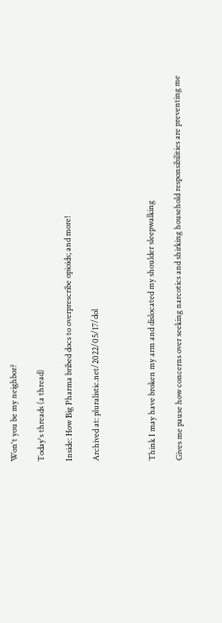Won't you be my neighbor?

Today's threads (a thread)

Inside: How Big Pharma bribed docs to overprescribe opioids; and more!

Archived at: pluralistic.net/2022/05/17/dol



Think I may have broken my arm and dislocated my shoulder sleepwalking

Gives me pause how concerns over seeking narcotics and shirking household responsibilities are preventing me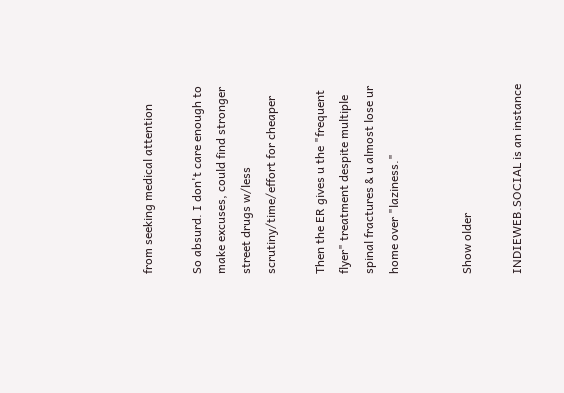from seeking medical attention

So absurd. I don't care enough to make excuses, could find stronger street drugs w/less scrutiny/time/effort for cheaper

Then the ER gives u the "frequent flyer" treatment despite multiple spinal fractures & u almost lose ur home over "laziness."


Show older

INDIEWEB.SOCIAL is an instance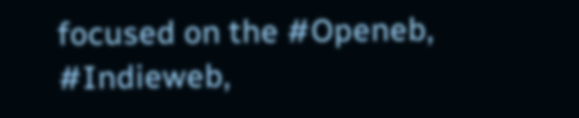focused on the #Openeb, #Indieweb,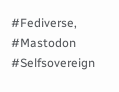#Fediverse, #Mastodon #Selfsovereign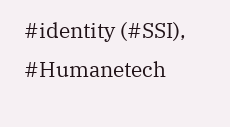#identity (#SSI), #Humanetech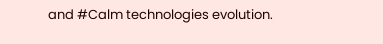and #Calm technologies evolution.